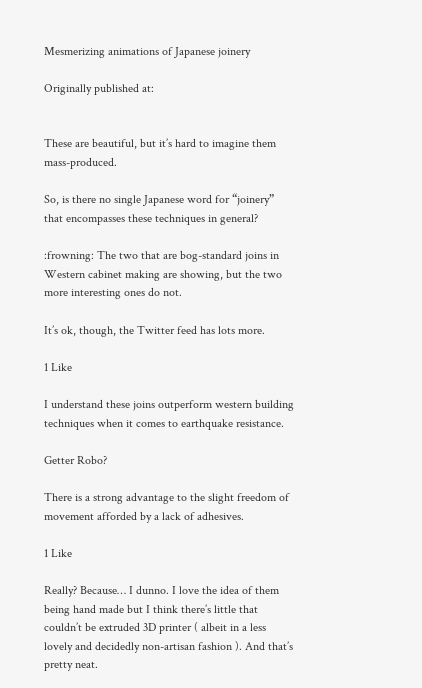Mesmerizing animations of Japanese joinery

Originally published at:


These are beautiful, but it’s hard to imagine them mass-produced.

So, is there no single Japanese word for “joinery” that encompasses these techniques in general?

:frowning: The two that are bog-standard joins in Western cabinet making are showing, but the two more interesting ones do not.

It’s ok, though, the Twitter feed has lots more.

1 Like

I understand these joins outperform western building techniques when it comes to earthquake resistance.

Getter Robo?

There is a strong advantage to the slight freedom of movement afforded by a lack of adhesives.

1 Like

Really? Because… I dunno. I love the idea of them being hand made but I think there’s little that couldn’t be extruded 3D printer ( albeit in a less lovely and decidedly non-artisan fashion ). And that’s pretty neat.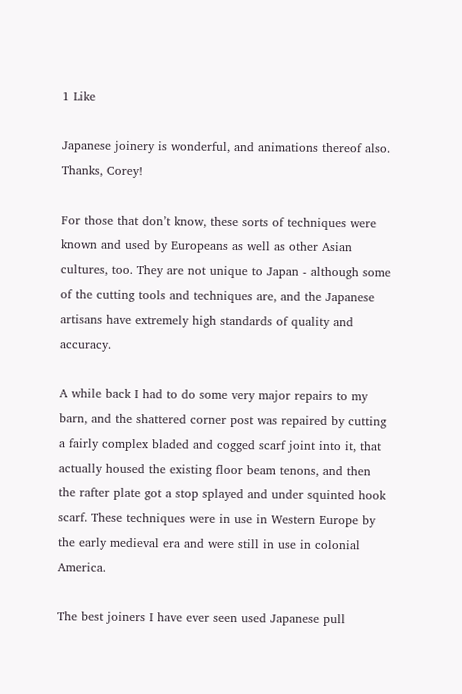1 Like

Japanese joinery is wonderful, and animations thereof also. Thanks, Corey!

For those that don’t know, these sorts of techniques were known and used by Europeans as well as other Asian cultures, too. They are not unique to Japan - although some of the cutting tools and techniques are, and the Japanese artisans have extremely high standards of quality and accuracy.

A while back I had to do some very major repairs to my barn, and the shattered corner post was repaired by cutting a fairly complex bladed and cogged scarf joint into it, that actually housed the existing floor beam tenons, and then the rafter plate got a stop splayed and under squinted hook scarf. These techniques were in use in Western Europe by the early medieval era and were still in use in colonial America.

The best joiners I have ever seen used Japanese pull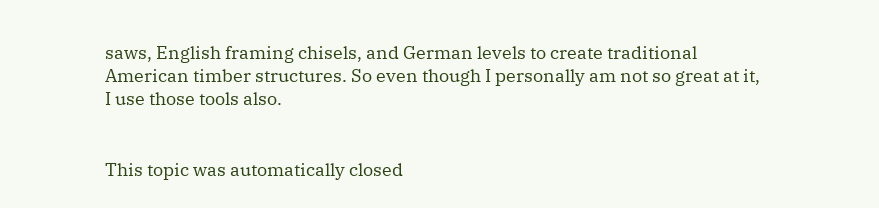saws, English framing chisels, and German levels to create traditional American timber structures. So even though I personally am not so great at it, I use those tools also.


This topic was automatically closed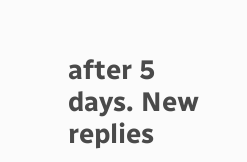after 5 days. New replies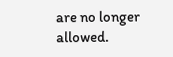are no longer allowed.